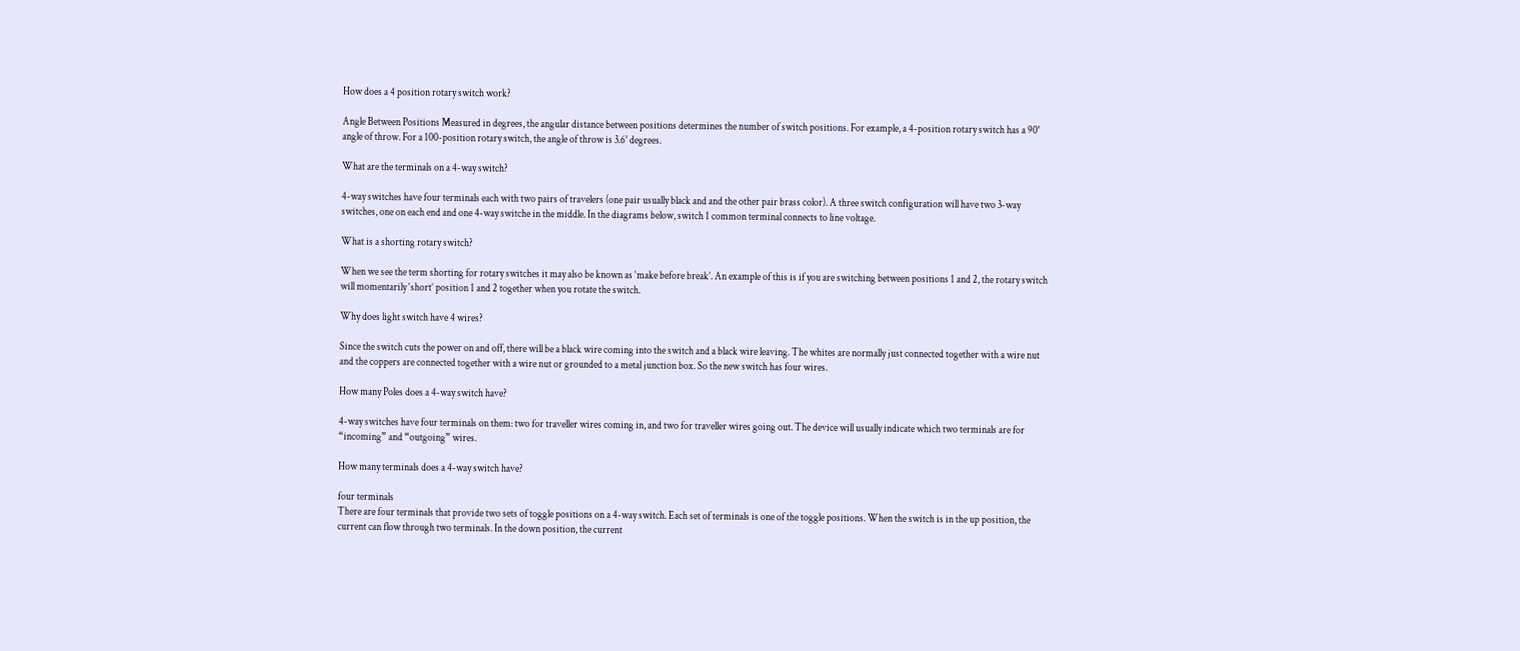How does a 4 position rotary switch work?

Angle Between Positions Measured in degrees, the angular distance between positions determines the number of switch positions. For example, a 4-position rotary switch has a 90° angle of throw. For a 100-position rotary switch, the angle of throw is 3.6° degrees.

What are the terminals on a 4-way switch?

4-way switches have four terminals each with two pairs of travelers (one pair usually black and and the other pair brass color). A three switch configuration will have two 3-way switches, one on each end and one 4-way switche in the middle. In the diagrams below, switch 1 common terminal connects to line voltage.

What is a shorting rotary switch?

When we see the term shorting for rotary switches it may also be known as ‘make before break’. An example of this is if you are switching between positions 1 and 2, the rotary switch will momentarily ‘short’ position 1 and 2 together when you rotate the switch.

Why does light switch have 4 wires?

Since the switch cuts the power on and off, there will be a black wire coming into the switch and a black wire leaving. The whites are normally just connected together with a wire nut and the coppers are connected together with a wire nut or grounded to a metal junction box. So the new switch has four wires.

How many Poles does a 4-way switch have?

4-way switches have four terminals on them: two for traveller wires coming in, and two for traveller wires going out. The device will usually indicate which two terminals are for “incoming” and “outgoing” wires.

How many terminals does a 4-way switch have?

four terminals
There are four terminals that provide two sets of toggle positions on a 4-way switch. Each set of terminals is one of the toggle positions. When the switch is in the up position, the current can flow through two terminals. In the down position, the current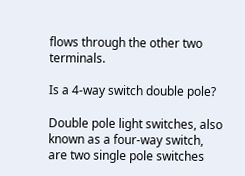flows through the other two terminals.

Is a 4-way switch double pole?

Double pole light switches, also known as a four-way switch, are two single pole switches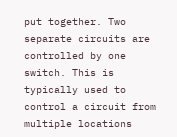put together. Two separate circuits are controlled by one switch. This is typically used to control a circuit from multiple locations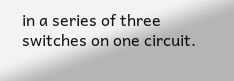in a series of three switches on one circuit.